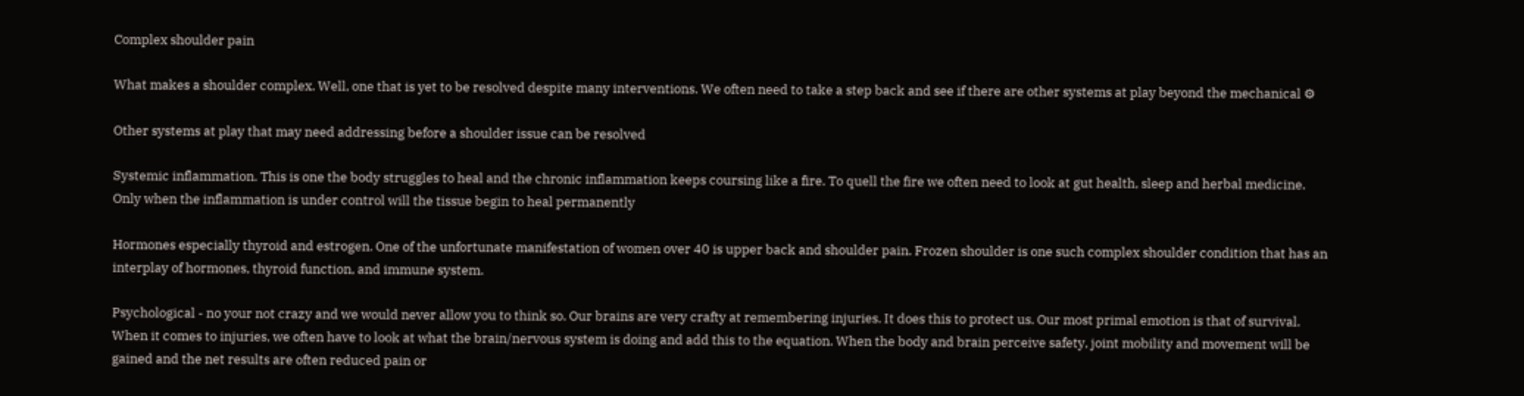Complex shoulder pain

What makes a shoulder complex. Well, one that is yet to be resolved despite many interventions. We often need to take a step back and see if there are other systems at play beyond the mechanical ⚙

Other systems at play that may need addressing before a shoulder issue can be resolved

Systemic inflammation. This is one the body struggles to heal and the chronic inflammation keeps coursing like a fire. To quell the fire we often need to look at gut health, sleep and herbal medicine. Only when the inflammation is under control will the tissue begin to heal permanently

Hormones especially thyroid and estrogen. One of the unfortunate manifestation of women over 40 is upper back and shoulder pain. Frozen shoulder is one such complex shoulder condition that has an interplay of hormones, thyroid function, and immune system.

Psychological - no your not crazy and we would never allow you to think so. Our brains are very crafty at remembering injuries. It does this to protect us. Our most primal emotion is that of survival. When it comes to injuries, we often have to look at what the brain/nervous system is doing and add this to the equation. When the body and brain perceive safety, joint mobility and movement will be gained and the net results are often reduced pain or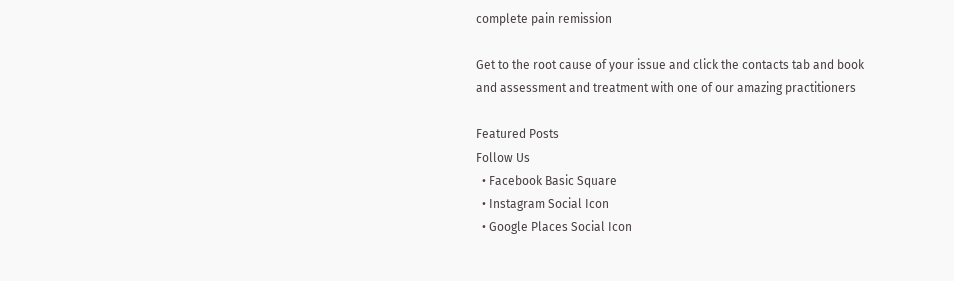complete pain remission

Get to the root cause of your issue and click the contacts tab and book and assessment and treatment with one of our amazing practitioners

Featured Posts
Follow Us
  • Facebook Basic Square
  • Instagram Social Icon
  • Google Places Social Icon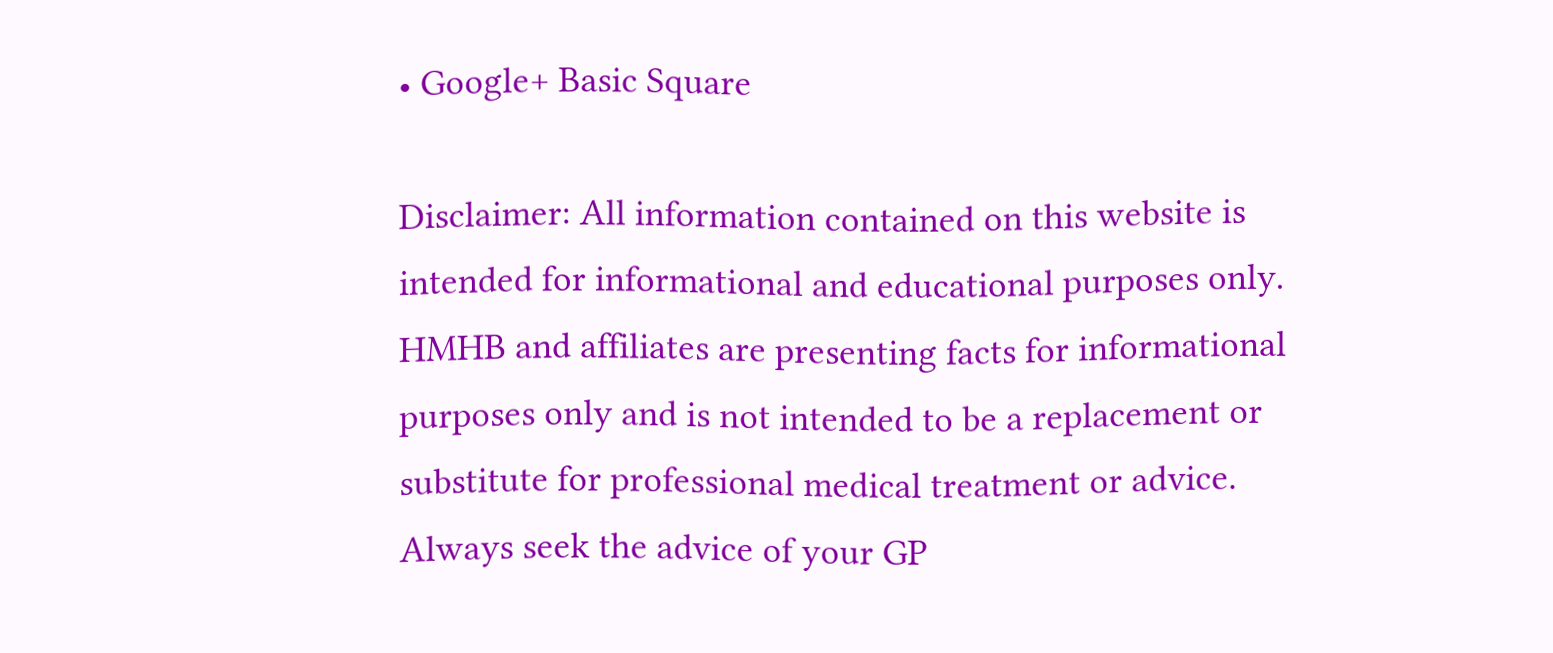• Google+ Basic Square

Disclaimer: All information contained on this website is intended for informational and educational purposes only. HMHB and affiliates are presenting facts for informational purposes only and is not intended to be a replacement or substitute for professional medical treatment or advice. Always seek the advice of your GP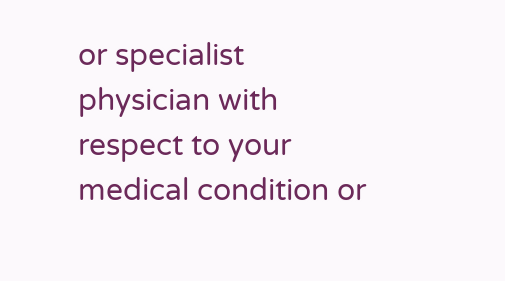or specialist physician with respect to your medical condition or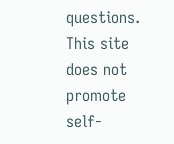questions. This site does not promote self-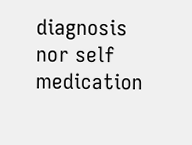diagnosis nor self medication